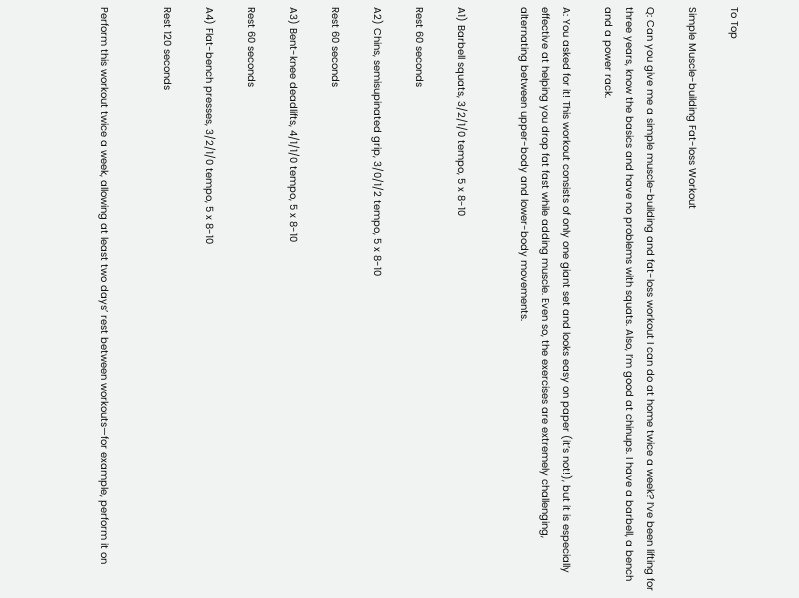To Top

Simple Muscle-building Fat-loss Workout

Q: Can you give me a simple muscle-building and fat-loss workout I can do at home twice a week? I’ve been lifting for three years, know the basics and have no problems with squats. Also, I’m good at chinups. I have a barbell, a bench and a power rack.

A: You asked for it! This workout consists of only one giant set and looks easy on paper (it’s not!), but it is especially effective at helping you drop fat fast while adding muscle. Even so, the exercises are extremely challenging, alternating between upper-body and lower-body movements.


A1) Barbell squats, 3/2/1/0 tempo, 5 x 8-10

Rest 60 seconds

A2) Chins, semisupinated grip, 3/0/1/2 tempo, 5 x 8-10

Rest 60 seconds

A3) Bent-knee deadlifts, 4/1/1/0 tempo, 5 x 8-10

Rest 60 seconds

A4) Flat-bench presses, 3/2/1/0 tempo, 5 x 8-10

Rest 120 seconds


Perform this workout twice a week, allowing at least two days’ rest between workouts—for example, perform it on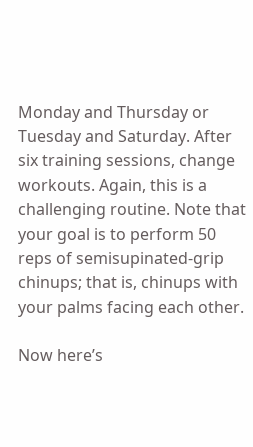Monday and Thursday or Tuesday and Saturday. After six training sessions, change workouts. Again, this is a challenging routine. Note that your goal is to perform 50 reps of semisupinated-grip chinups; that is, chinups with your palms facing each other.

Now here’s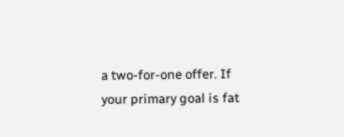a two-for-one offer. If your primary goal is fat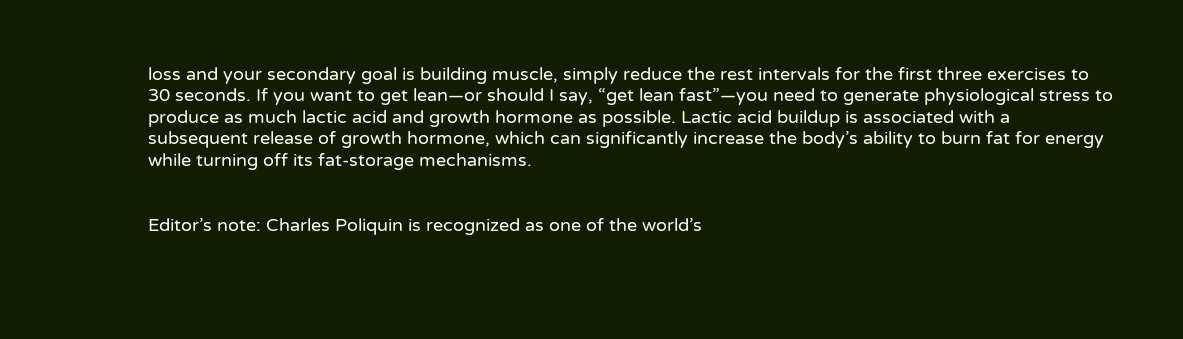loss and your secondary goal is building muscle, simply reduce the rest intervals for the first three exercises to 30 seconds. If you want to get lean—or should I say, “get lean fast”—you need to generate physiological stress to produce as much lactic acid and growth hormone as possible. Lactic acid buildup is associated with a subsequent release of growth hormone, which can significantly increase the body’s ability to burn fat for energy while turning off its fat-storage mechanisms.


Editor’s note: Charles Poliquin is recognized as one of the world’s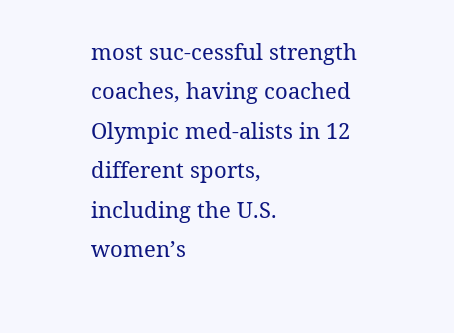most suc-cessful strength coaches, having coached Olympic med-alists in 12 different sports, including the U.S. women’s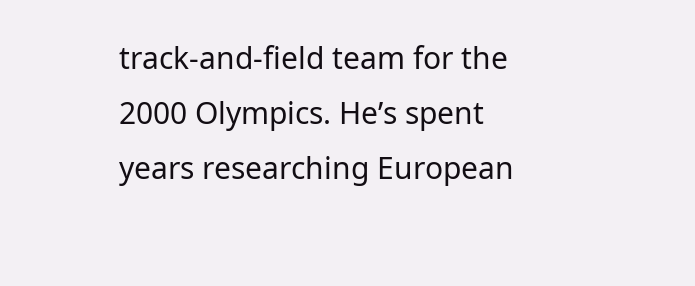track-and-field team for the 2000 Olympics. He’s spent years researching European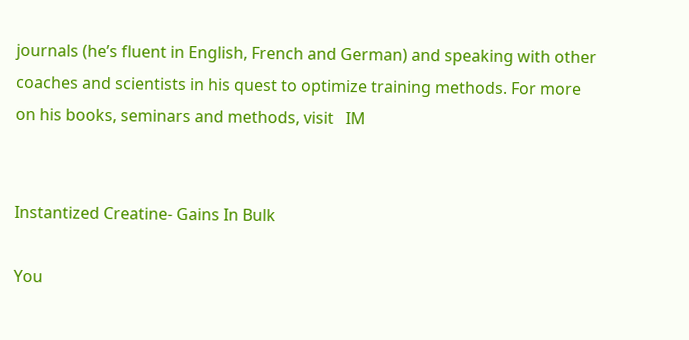journals (he’s fluent in English, French and German) and speaking with other coaches and scientists in his quest to optimize training methods. For more on his books, seminars and methods, visit   IM


Instantized Creatine- Gains In Bulk

You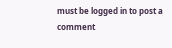must be logged in to post a comment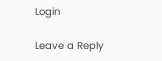Login

Leave a Reply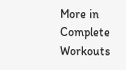More in Complete Workouts